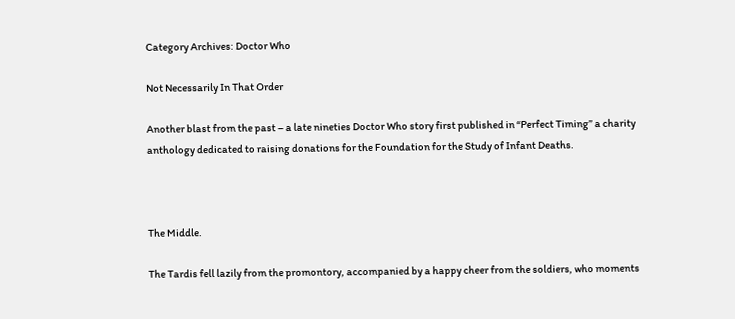Category Archives: Doctor Who

Not Necessarily In That Order

Another blast from the past – a late nineties Doctor Who story first published in “Perfect Timing” a charity anthology dedicated to raising donations for the Foundation for the Study of Infant Deaths.



The Middle.

The Tardis fell lazily from the promontory, accompanied by a happy cheer from the soldiers, who moments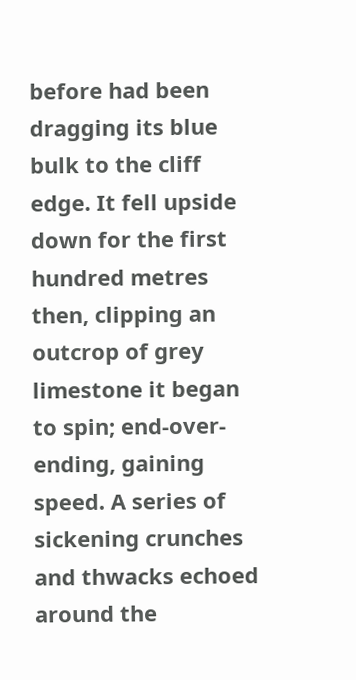before had been dragging its blue bulk to the cliff edge. It fell upside down for the first hundred metres then, clipping an outcrop of grey limestone it began to spin; end-over-ending, gaining speed. A series of sickening crunches and thwacks echoed around the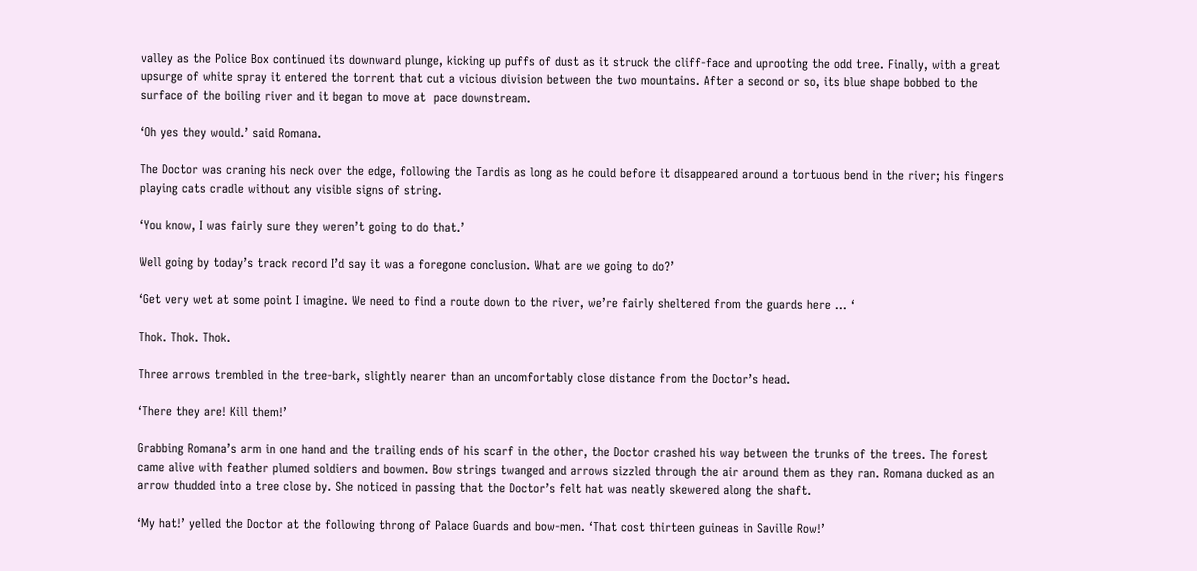valley as the Police Box continued its downward plunge, kicking up puffs of dust as it struck the cliff-face and uprooting the odd tree. Finally, with a great upsurge of white spray it entered the torrent that cut a vicious division between the two mountains. After a second or so, its blue shape bobbed to the surface of the boiling river and it began to move at  pace downstream.

‘Oh yes they would.’ said Romana.

The Doctor was craning his neck over the edge, following the Tardis as long as he could before it disappeared around a tortuous bend in the river; his fingers playing cats cradle without any visible signs of string.

‘You know, I was fairly sure they weren’t going to do that.’

Well going by today’s track record I’d say it was a foregone conclusion. What are we going to do?’

‘Get very wet at some point I imagine. We need to find a route down to the river, we’re fairly sheltered from the guards here … ‘

Thok. Thok. Thok.

Three arrows trembled in the tree-bark, slightly nearer than an uncomfortably close distance from the Doctor’s head.

‘There they are! Kill them!’

Grabbing Romana’s arm in one hand and the trailing ends of his scarf in the other, the Doctor crashed his way between the trunks of the trees. The forest came alive with feather plumed soldiers and bowmen. Bow strings twanged and arrows sizzled through the air around them as they ran. Romana ducked as an arrow thudded into a tree close by. She noticed in passing that the Doctor’s felt hat was neatly skewered along the shaft.

‘My hat!’ yelled the Doctor at the following throng of Palace Guards and bow-men. ‘That cost thirteen guineas in Saville Row!’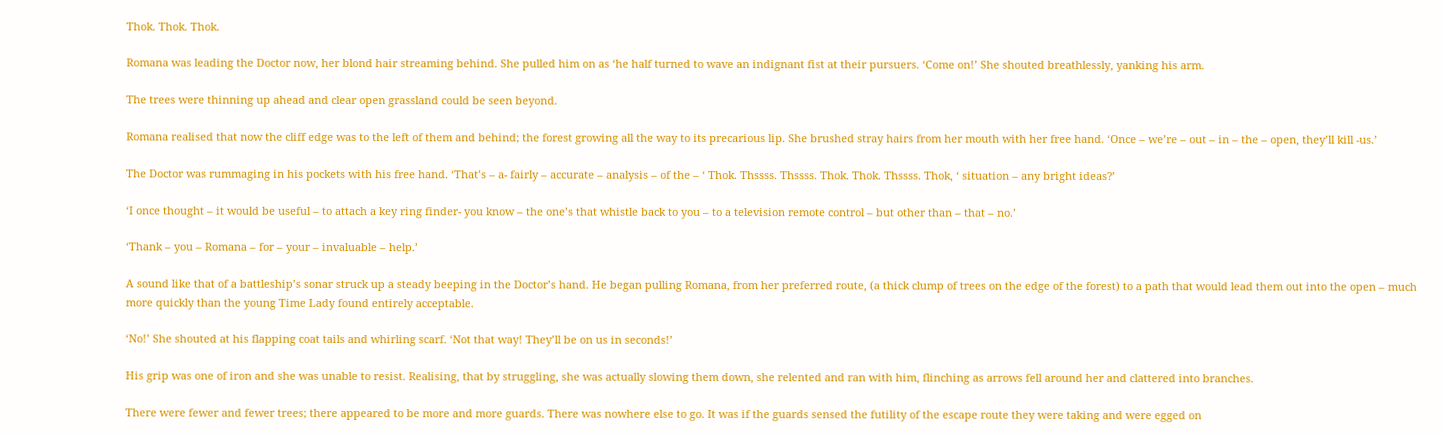Thok. Thok. Thok.

Romana was leading the Doctor now, her blond hair streaming behind. She pulled him on as ‘he half turned to wave an indignant fist at their pursuers. ‘Come on!’ She shouted breathlessly, yanking his arm.

The trees were thinning up ahead and clear open grassland could be seen beyond.

Romana realised that now the cliff edge was to the left of them and behind; the forest growing all the way to its precarious lip. She brushed stray hairs from her mouth with her free hand. ‘Once – we’re – out – in – the – open, they’ll kill -us.’

The Doctor was rummaging in his pockets with his free hand. ‘That’s – a- fairly – accurate – analysis – of the – ‘ Thok. Thssss. Thssss. Thok. Thok. Thssss. Thok, ‘ situation – any bright ideas?’

‘I once thought – it would be useful – to attach a key ring finder- you know – the one’s that whistle back to you – to a television remote control – but other than – that – no.’

‘Thank – you – Romana – for – your – invaluable – help.’

A sound like that of a battleship’s sonar struck up a steady beeping in the Doctor’s hand. He began pulling Romana, from her preferred route, (a thick clump of trees on the edge of the forest) to a path that would lead them out into the open – much more quickly than the young Time Lady found entirely acceptable.

‘No!’ She shouted at his flapping coat tails and whirling scarf. ‘Not that way! They’ll be on us in seconds!’

His grip was one of iron and she was unable to resist. Realising, that by struggling, she was actually slowing them down, she relented and ran with him, flinching as arrows fell around her and clattered into branches.

There were fewer and fewer trees; there appeared to be more and more guards. There was nowhere else to go. It was if the guards sensed the futility of the escape route they were taking and were egged on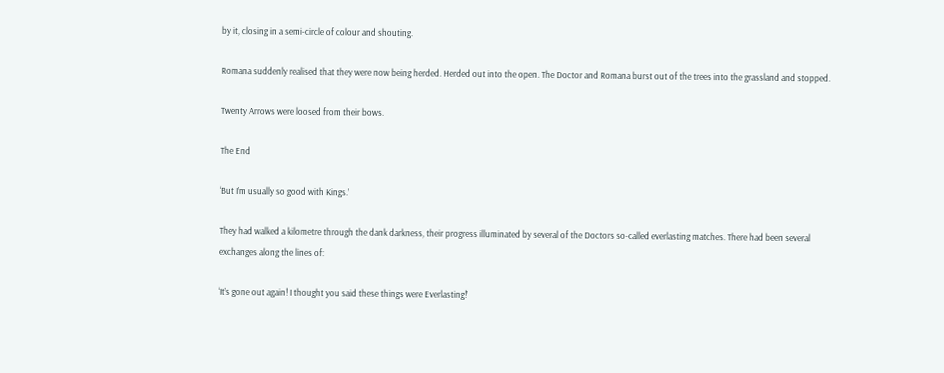by it, closing in a semi-circle of colour and shouting.

Romana suddenly realised that they were now being herded. Herded out into the open. The Doctor and Romana burst out of the trees into the grassland and stopped.

Twenty Arrows were loosed from their bows.

The End

‘But I’m usually so good with Kings.’

They had walked a kilometre through the dank darkness, their progress illuminated by several of the Doctors so-called everlasting matches. There had been several exchanges along the lines of:

‘It’s gone out again! I thought you said these things were Everlasting!’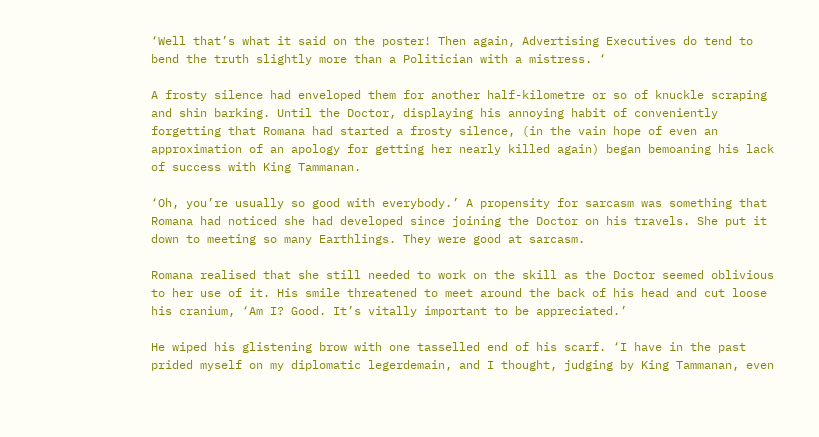‘Well that’s what it said on the poster! Then again, Advertising Executives do tend to bend the truth slightly more than a Politician with a mistress. ‘

A frosty silence had enveloped them for another half-kilometre or so of knuckle scraping and shin barking. Until the Doctor, displaying his annoying habit of conveniently forgetting that Romana had started a frosty silence, (in the vain hope of even an approximation of an apology for getting her nearly killed again) began bemoaning his lack of success with King Tammanan.

‘Oh, you’re usually so good with everybody.’ A propensity for sarcasm was something that Romana had noticed she had developed since joining the Doctor on his travels. She put it down to meeting so many Earthlings. They were good at sarcasm.

Romana realised that she still needed to work on the skill as the Doctor seemed oblivious to her use of it. His smile threatened to meet around the back of his head and cut loose his cranium, ‘Am I? Good. It’s vitally important to be appreciated.’

He wiped his glistening brow with one tasselled end of his scarf. ‘I have in the past prided myself on my diplomatic legerdemain, and I thought, judging by King Tammanan, even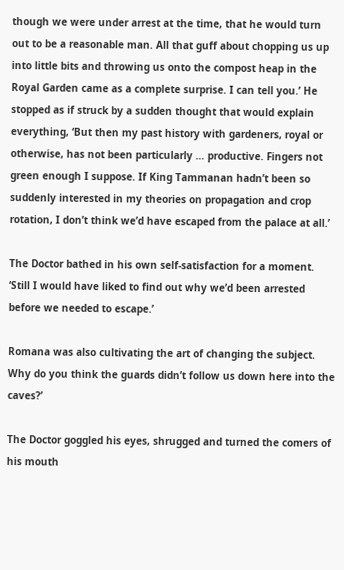though we were under arrest at the time, that he would turn out to be a reasonable man. All that guff about chopping us up into little bits and throwing us onto the compost heap in the Royal Garden came as a complete surprise. I can tell you.’ He stopped as if struck by a sudden thought that would explain everything, ‘But then my past history with gardeners, royal or otherwise, has not been particularly … productive. Fingers not green enough I suppose. If King Tammanan hadn’t been so suddenly interested in my theories on propagation and crop rotation, I don’t think we’d have escaped from the palace at all.’

The Doctor bathed in his own self-satisfaction for a moment. ‘Still I would have liked to find out why we’d been arrested before we needed to escape.’

Romana was also cultivating the art of changing the subject. Why do you think the guards didn’t follow us down here into the caves?’

The Doctor goggled his eyes, shrugged and turned the comers of his mouth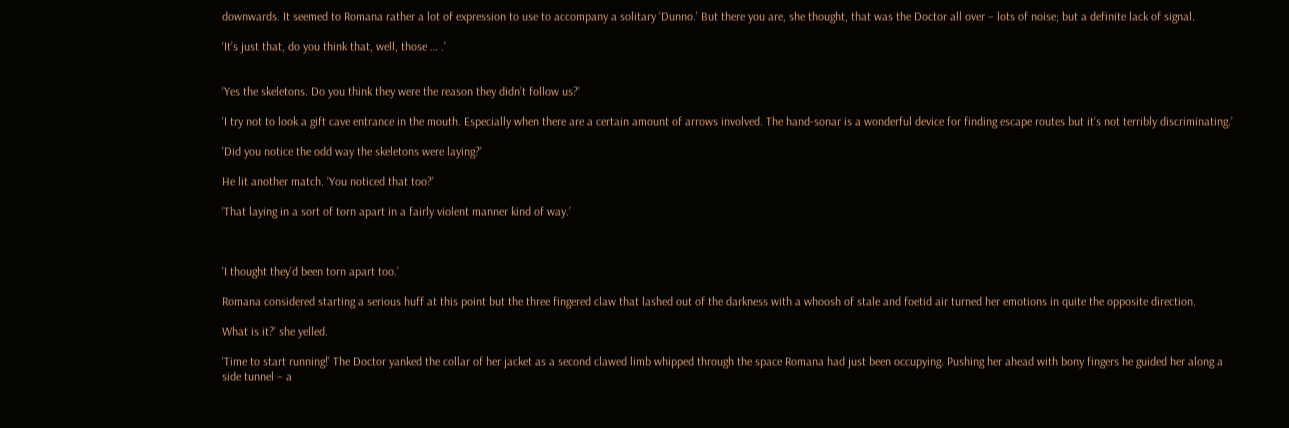downwards. It seemed to Romana rather a lot of expression to use to accompany a solitary ‘Dunno.’ But there you are, she thought, that was the Doctor all over – lots of noise; but a definite lack of signal.

‘It’s just that, do you think that, well, those … .’


‘Yes the skeletons. Do you think they were the reason they didn’t follow us?’

‘I try not to look a gift cave entrance in the mouth. Especially when there are a certain amount of arrows involved. The hand-sonar is a wonderful device for finding escape routes but it’s not terribly discriminating.’

‘Did you notice the odd way the skeletons were laying?’

He lit another match. ‘You noticed that too?’

‘That laying in a sort of torn apart in a fairly violent manner kind of way.’



‘I thought they’d been torn apart too.’

Romana considered starting a serious huff at this point but the three fingered claw that lashed out of the darkness with a whoosh of stale and foetid air turned her emotions in quite the opposite direction.

What is it?’ she yelled.

‘Time to start running!’ The Doctor yanked the collar of her jacket as a second clawed limb whipped through the space Romana had just been occupying. Pushing her ahead with bony fingers he guided her along a side tunnel – a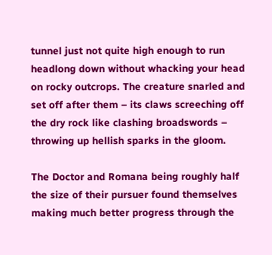tunnel just not quite high enough to run headlong down without whacking your head on rocky outcrops. The creature snarled and set off after them – its claws screeching off the dry rock like clashing broadswords – throwing up hellish sparks in the gloom.

The Doctor and Romana being roughly half the size of their pursuer found themselves making much better progress through the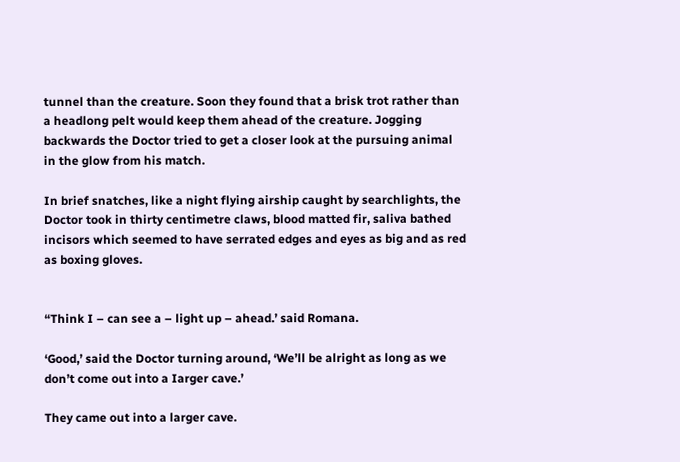tunnel than the creature. Soon they found that a brisk trot rather than a headlong pelt would keep them ahead of the creature. Jogging backwards the Doctor tried to get a closer look at the pursuing animal in the glow from his match.

In brief snatches, like a night flying airship caught by searchlights, the Doctor took in thirty centimetre claws, blood matted fir, saliva bathed incisors which seemed to have serrated edges and eyes as big and as red as boxing gloves.


“Think I – can see a – light up – ahead.’ said Romana.

‘Good,’ said the Doctor turning around, ‘We’ll be alright as long as we don’t come out into a Iarger cave.’

They came out into a larger cave.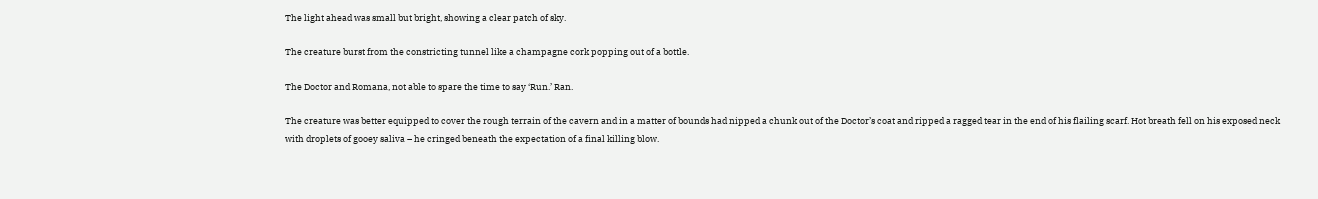The light ahead was small but bright, showing a clear patch of sky.

The creature burst from the constricting tunnel like a champagne cork popping out of a bottle.

The Doctor and Romana, not able to spare the time to say ‘Run.’ Ran.

The creature was better equipped to cover the rough terrain of the cavern and in a matter of bounds had nipped a chunk out of the Doctor’s coat and ripped a ragged tear in the end of his flailing scarf. Hot breath fell on his exposed neck with droplets of gooey saliva – he cringed beneath the expectation of a final killing blow.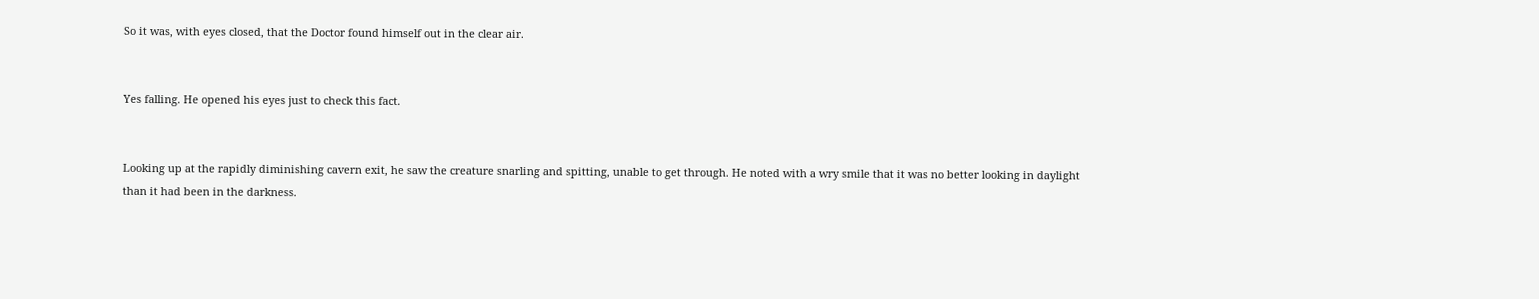So it was, with eyes closed, that the Doctor found himself out in the clear air.


Yes falling. He opened his eyes just to check this fact.


Looking up at the rapidly diminishing cavern exit, he saw the creature snarling and spitting, unable to get through. He noted with a wry smile that it was no better looking in daylight than it had been in the darkness.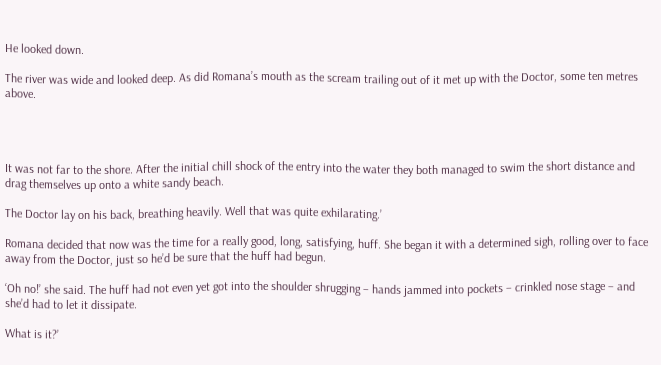He looked down.

The river was wide and looked deep. As did Romana’s mouth as the scream trailing out of it met up with the Doctor, some ten metres above.




It was not far to the shore. After the initial chill shock of the entry into the water they both managed to swim the short distance and drag themselves up onto a white sandy beach.

The Doctor lay on his back, breathing heavily. Well that was quite exhilarating.’

Romana decided that now was the time for a really good, long, satisfying, huff. She began it with a determined sigh, rolling over to face away from the Doctor, just so he’d be sure that the huff had begun.

‘Oh no!’ she said. The huff had not even yet got into the shoulder shrugging – hands jammed into pockets – crinkled nose stage – and she’d had to let it dissipate.

What is it?’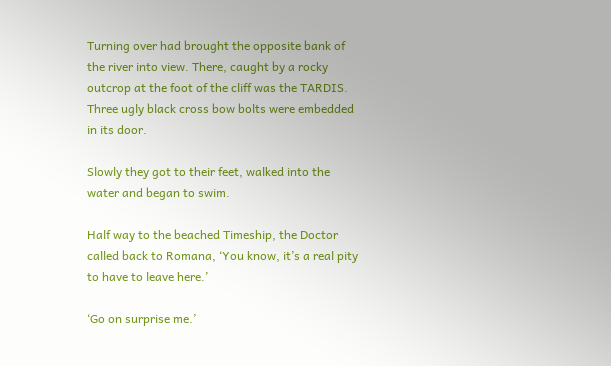Turning over had brought the opposite bank of the river into view. There, caught by a rocky outcrop at the foot of the cliff was the TARDIS. Three ugly black cross bow bolts were embedded in its door.

Slowly they got to their feet, walked into the water and began to swim.

Half way to the beached Timeship, the Doctor called back to Romana, ‘You know, it’s a real pity to have to leave here.’

‘Go on surprise me.’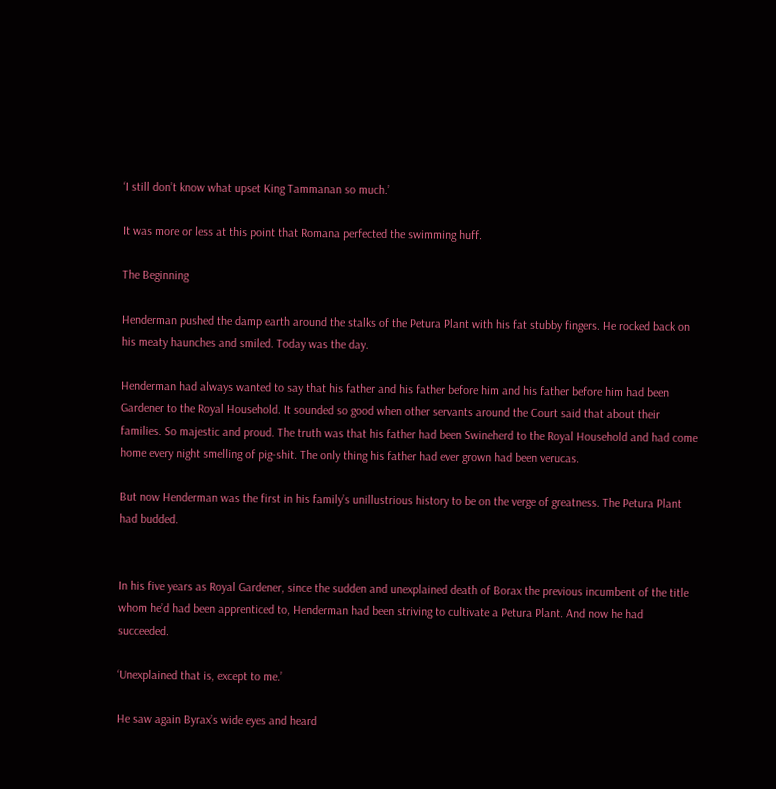‘I still don’t know what upset King Tammanan so much.’

It was more or less at this point that Romana perfected the swimming huff.

The Beginning

Henderman pushed the damp earth around the stalks of the Petura Plant with his fat stubby fingers. He rocked back on his meaty haunches and smiled. Today was the day.

Henderman had always wanted to say that his father and his father before him and his father before him had been Gardener to the Royal Household. It sounded so good when other servants around the Court said that about their families. So majestic and proud. The truth was that his father had been Swineherd to the Royal Household and had come home every night smelling of pig-shit. The only thing his father had ever grown had been verucas.

But now Henderman was the first in his family’s unillustrious history to be on the verge of greatness. The Petura Plant had budded.


In his five years as Royal Gardener, since the sudden and unexplained death of Borax the previous incumbent of the title whom he’d had been apprenticed to, Henderman had been striving to cultivate a Petura Plant. And now he had succeeded.

‘Unexplained that is, except to me.’

He saw again Byrax’s wide eyes and heard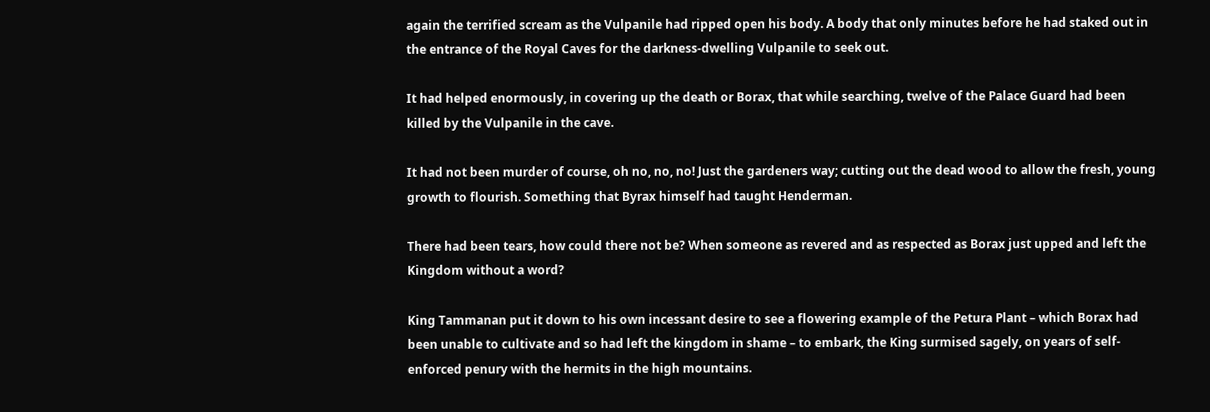again the terrified scream as the Vulpanile had ripped open his body. A body that only minutes before he had staked out in the entrance of the Royal Caves for the darkness-dwelling Vulpanile to seek out.

It had helped enormously, in covering up the death or Borax, that while searching, twelve of the Palace Guard had been killed by the Vulpanile in the cave.

It had not been murder of course, oh no, no, no! Just the gardeners way; cutting out the dead wood to allow the fresh, young growth to flourish. Something that Byrax himself had taught Henderman.

There had been tears, how could there not be? When someone as revered and as respected as Borax just upped and left the Kingdom without a word?

King Tammanan put it down to his own incessant desire to see a flowering example of the Petura Plant – which Borax had been unable to cultivate and so had left the kingdom in shame – to embark, the King surmised sagely, on years of self-enforced penury with the hermits in the high mountains.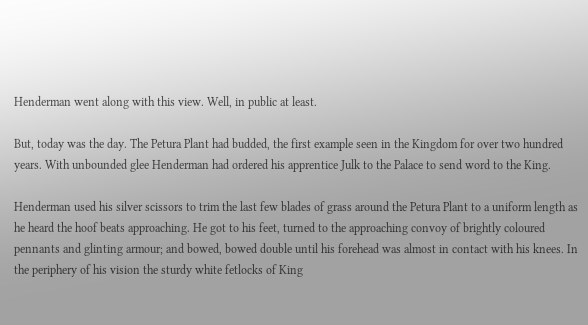Henderman went along with this view. Well, in public at least.

But, today was the day. The Petura Plant had budded, the first example seen in the Kingdom for over two hundred years. With unbounded glee Henderman had ordered his apprentice Julk to the Palace to send word to the King.

Henderman used his silver scissors to trim the last few blades of grass around the Petura Plant to a uniform length as he heard the hoof beats approaching. He got to his feet, turned to the approaching convoy of brightly coloured pennants and glinting armour; and bowed, bowed double until his forehead was almost in contact with his knees. In the periphery of his vision the sturdy white fetlocks of King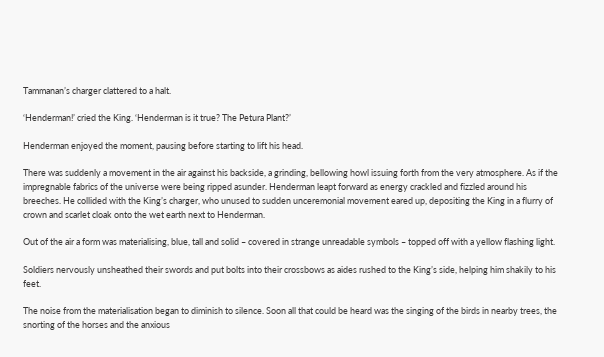Tammanan’s charger clattered to a halt.

‘Henderman!’ cried the King. ‘Henderman is it true? The Petura Plant?’

Henderman enjoyed the moment, pausing before starting to lift his head.

There was suddenly a movement in the air against his backside, a grinding, bellowing howl issuing forth from the very atmosphere. As if the impregnable fabrics of the universe were being ripped asunder. Henderman leapt forward as energy crackled and fizzled around his breeches. He collided with the King’s charger, who unused to sudden unceremonial movement eared up, depositing the King in a flurry of crown and scarlet cloak onto the wet earth next to Henderman.

Out of the air a form was materialising, blue, tall and solid – covered in strange unreadable symbols – topped off with a yellow flashing light.

Soldiers nervously unsheathed their swords and put bolts into their crossbows as aides rushed to the King’s side, helping him shakily to his feet.

The noise from the materialisation began to diminish to silence. Soon all that could be heard was the singing of the birds in nearby trees, the snorting of the horses and the anxious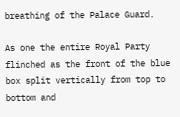breathing of the Palace Guard.

As one the entire Royal Party flinched as the front of the blue box split vertically from top to bottom and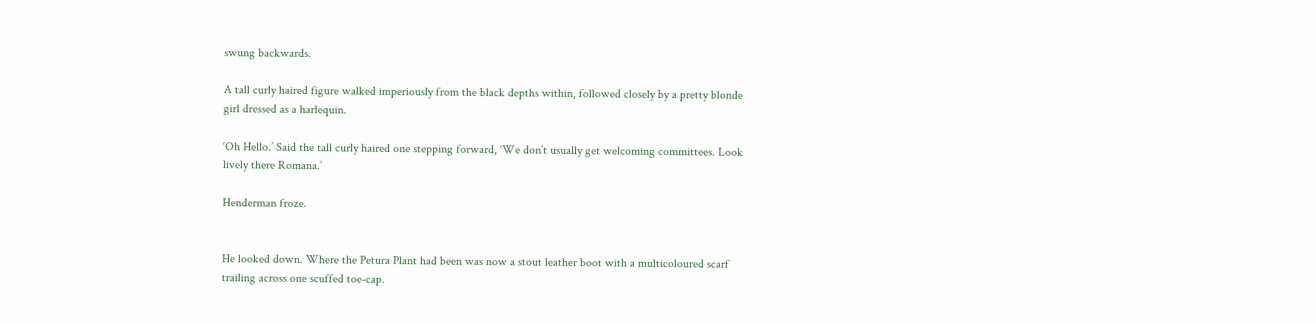swung backwards.

A tall curly haired figure walked imperiously from the black depths within, followed closely by a pretty blonde girl dressed as a harlequin.

‘Oh Hello.’ Said the tall curly haired one stepping forward, ‘We don’t usually get welcoming committees. Look lively there Romana.’

Henderman froze.


He looked down. Where the Petura Plant had been was now a stout leather boot with a multicoloured scarf trailing across one scuffed toe-cap.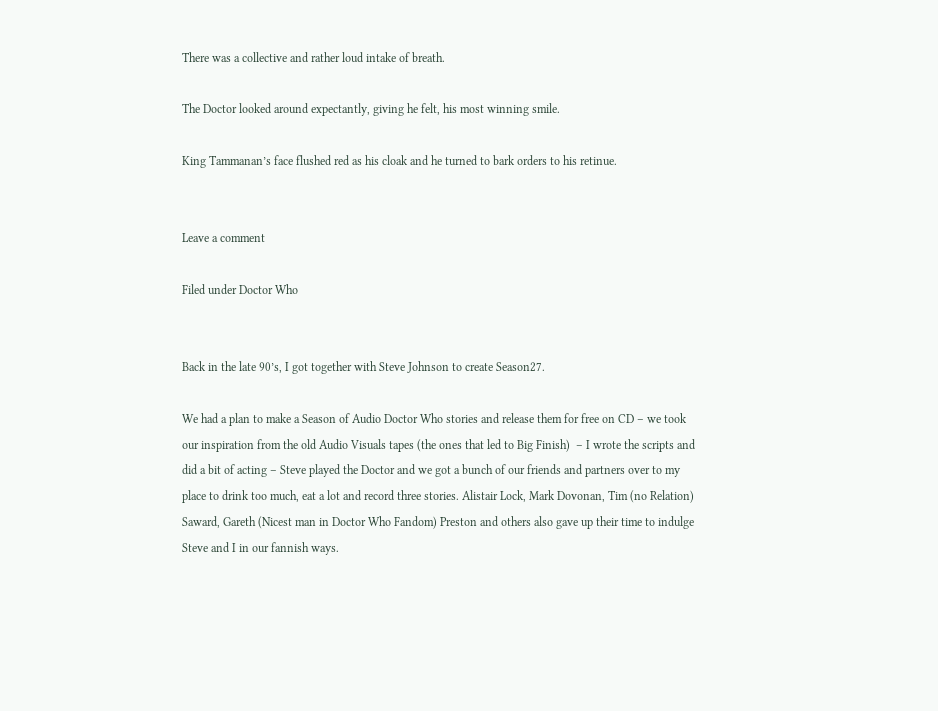There was a collective and rather loud intake of breath.

The Doctor looked around expectantly, giving he felt, his most winning smile.

King Tammanan’s face flushed red as his cloak and he turned to bark orders to his retinue.


Leave a comment

Filed under Doctor Who


Back in the late 90’s, I got together with Steve Johnson to create Season27.

We had a plan to make a Season of Audio Doctor Who stories and release them for free on CD – we took our inspiration from the old Audio Visuals tapes (the ones that led to Big Finish)  – I wrote the scripts and did a bit of acting – Steve played the Doctor and we got a bunch of our friends and partners over to my place to drink too much, eat a lot and record three stories. Alistair Lock, Mark Dovonan, Tim (no Relation) Saward, Gareth (Nicest man in Doctor Who Fandom) Preston and others also gave up their time to indulge Steve and I in our fannish ways.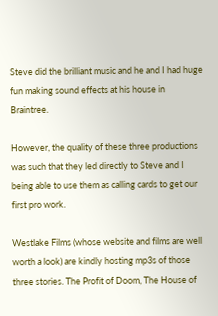Steve did the brilliant music and he and I had huge fun making sound effects at his house in Braintree.

However, the quality of these three productions was such that they led directly to Steve and I being able to use them as calling cards to get our first pro work.

Westlake Films (whose website and films are well worth a look) are kindly hosting mp3s of those three stories. The Profit of Doom, The House of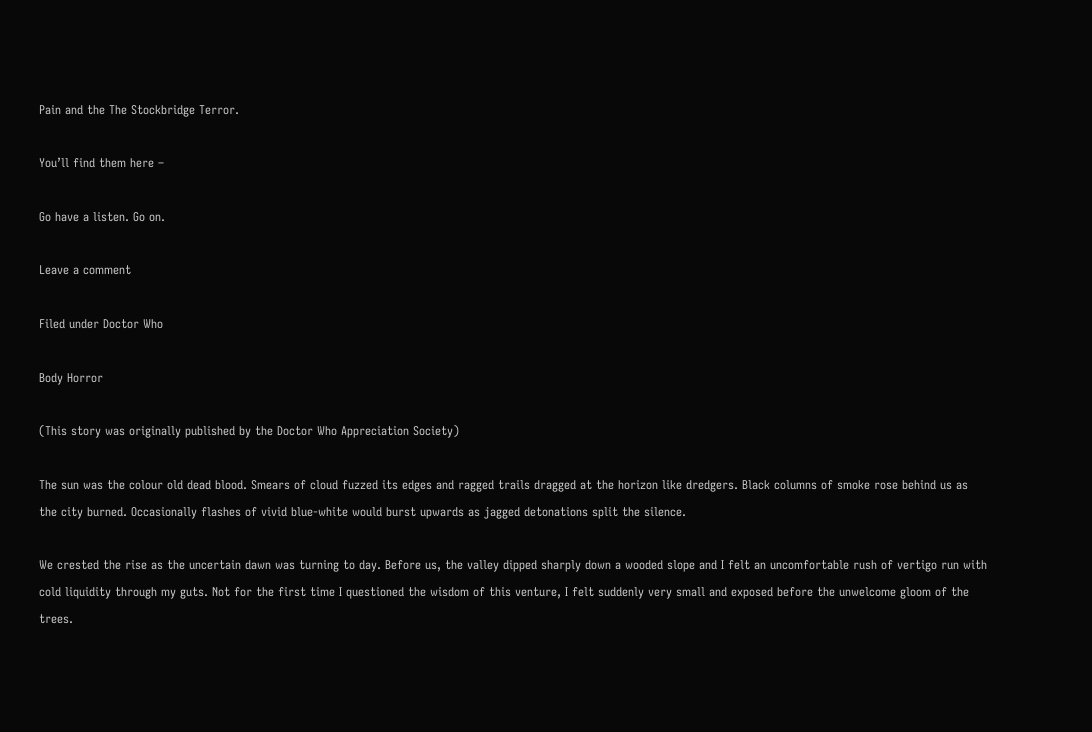Pain and the The Stockbridge Terror.

You’ll find them here –

Go have a listen. Go on.

Leave a comment

Filed under Doctor Who

Body Horror

(This story was originally published by the Doctor Who Appreciation Society)

The sun was the colour old dead blood. Smears of cloud fuzzed its edges and ragged trails dragged at the horizon like dredgers. Black columns of smoke rose behind us as the city burned. Occasionally flashes of vivid blue-white would burst upwards as jagged detonations split the silence.

We crested the rise as the uncertain dawn was turning to day. Before us, the valley dipped sharply down a wooded slope and I felt an uncomfortable rush of vertigo run with cold liquidity through my guts. Not for the first time I questioned the wisdom of this venture, I felt suddenly very small and exposed before the unwelcome gloom of the trees.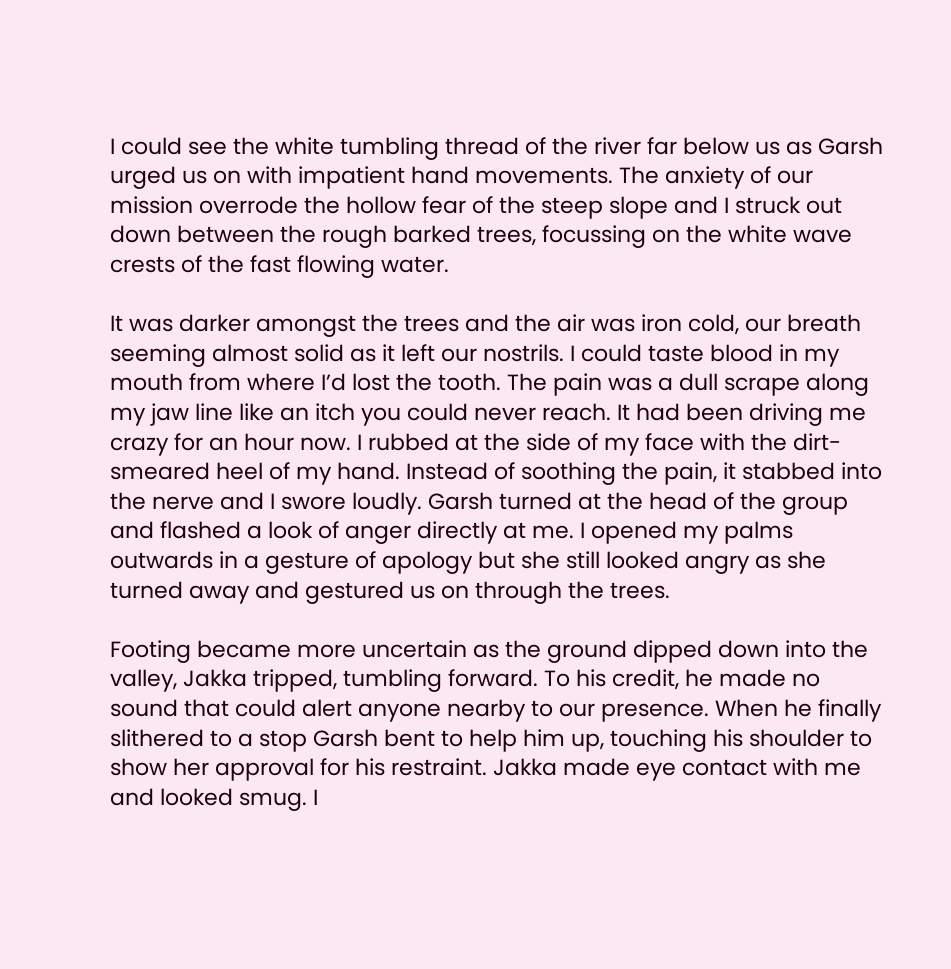I could see the white tumbling thread of the river far below us as Garsh urged us on with impatient hand movements. The anxiety of our mission overrode the hollow fear of the steep slope and I struck out down between the rough barked trees, focussing on the white wave crests of the fast flowing water.

It was darker amongst the trees and the air was iron cold, our breath seeming almost solid as it left our nostrils. I could taste blood in my mouth from where I’d lost the tooth. The pain was a dull scrape along my jaw line like an itch you could never reach. It had been driving me crazy for an hour now. I rubbed at the side of my face with the dirt-smeared heel of my hand. Instead of soothing the pain, it stabbed into the nerve and I swore loudly. Garsh turned at the head of the group and flashed a look of anger directly at me. I opened my palms outwards in a gesture of apology but she still looked angry as she turned away and gestured us on through the trees.

Footing became more uncertain as the ground dipped down into the valley, Jakka tripped, tumbling forward. To his credit, he made no sound that could alert anyone nearby to our presence. When he finally slithered to a stop Garsh bent to help him up, touching his shoulder to show her approval for his restraint. Jakka made eye contact with me and looked smug. I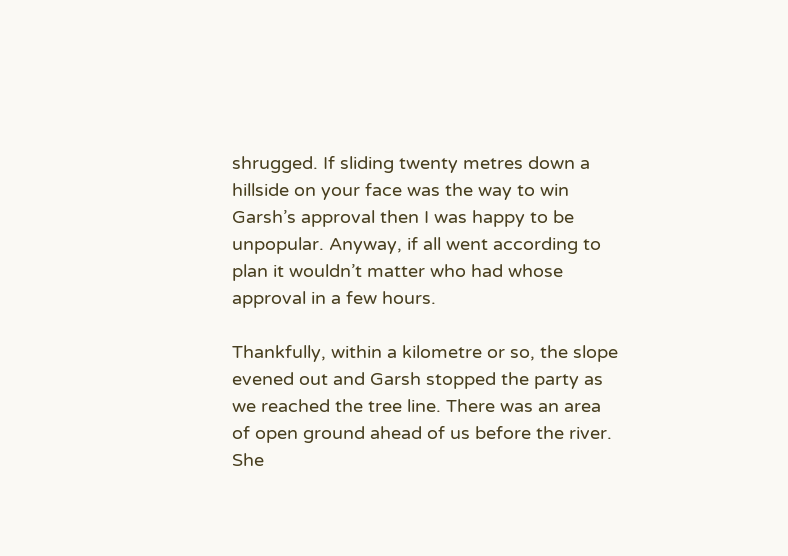shrugged. If sliding twenty metres down a hillside on your face was the way to win Garsh’s approval then I was happy to be unpopular. Anyway, if all went according to plan it wouldn’t matter who had whose approval in a few hours.

Thankfully, within a kilometre or so, the slope evened out and Garsh stopped the party as we reached the tree line. There was an area of open ground ahead of us before the river. She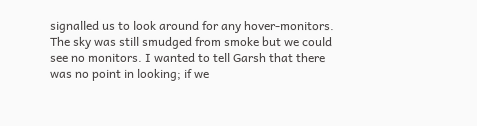signalled us to look around for any hover-monitors. The sky was still smudged from smoke but we could see no monitors. I wanted to tell Garsh that there was no point in looking; if we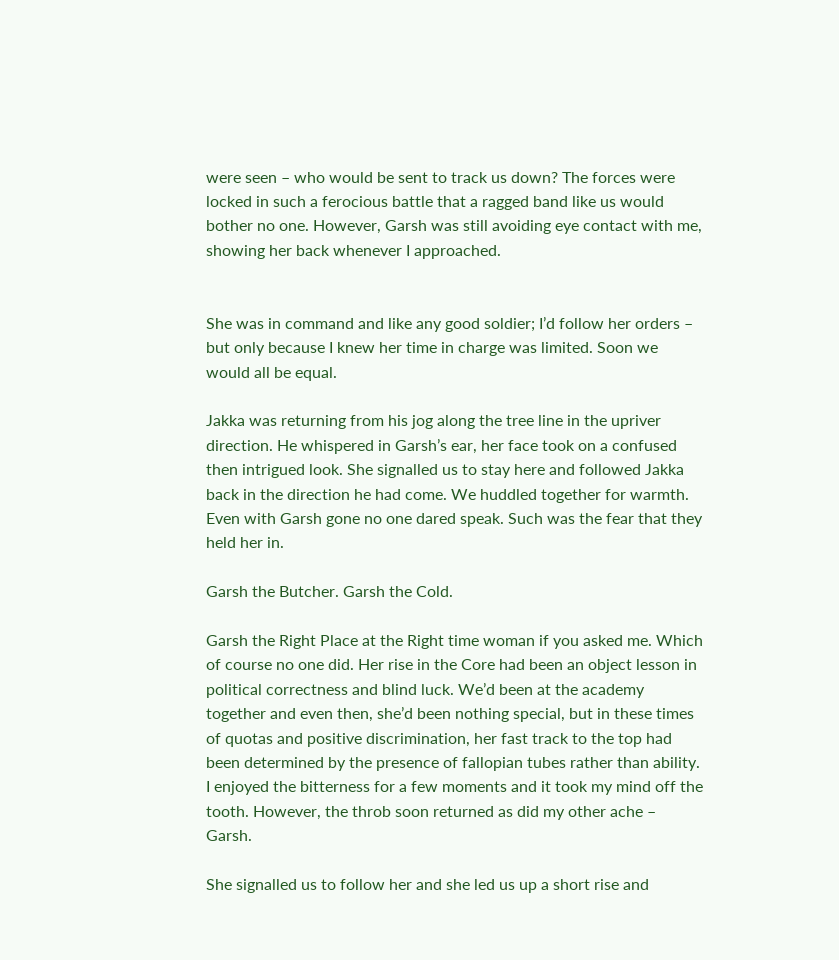were seen – who would be sent to track us down? The forces were locked in such a ferocious battle that a ragged band like us would bother no one. However, Garsh was still avoiding eye contact with me, showing her back whenever I approached.


She was in command and like any good soldier; I’d follow her orders – but only because I knew her time in charge was limited. Soon we would all be equal.

Jakka was returning from his jog along the tree line in the upriver direction. He whispered in Garsh’s ear, her face took on a confused then intrigued look. She signalled us to stay here and followed Jakka back in the direction he had come. We huddled together for warmth. Even with Garsh gone no one dared speak. Such was the fear that they held her in.

Garsh the Butcher. Garsh the Cold.

Garsh the Right Place at the Right time woman if you asked me. Which of course no one did. Her rise in the Core had been an object lesson in political correctness and blind luck. We’d been at the academy together and even then, she’d been nothing special, but in these times of quotas and positive discrimination, her fast track to the top had been determined by the presence of fallopian tubes rather than ability. I enjoyed the bitterness for a few moments and it took my mind off the tooth. However, the throb soon returned as did my other ache – Garsh.

She signalled us to follow her and she led us up a short rise and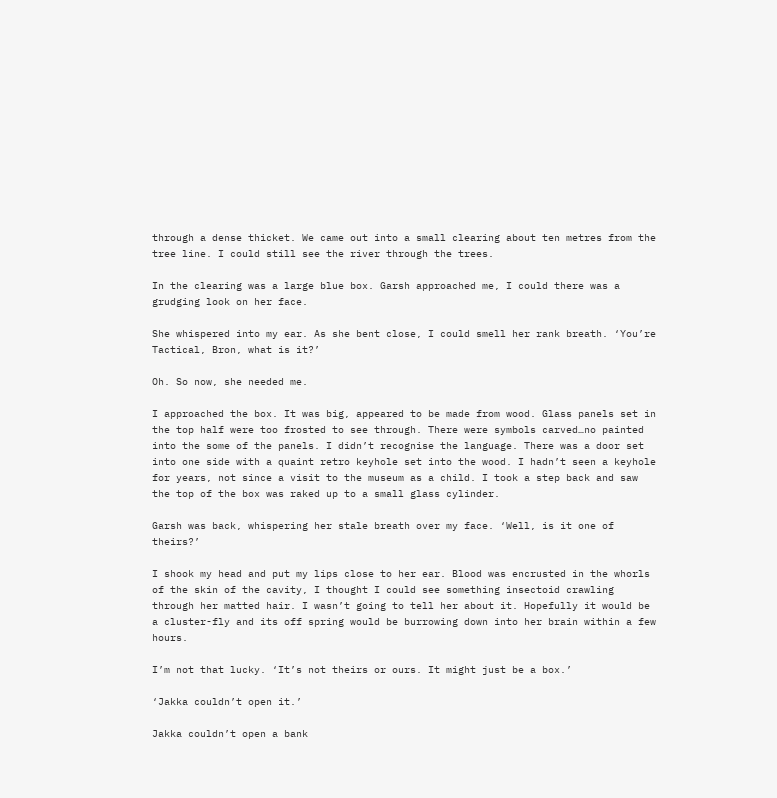through a dense thicket. We came out into a small clearing about ten metres from the tree line. I could still see the river through the trees.

In the clearing was a large blue box. Garsh approached me, I could there was a grudging look on her face.

She whispered into my ear. As she bent close, I could smell her rank breath. ‘You’re Tactical, Bron, what is it?’

Oh. So now, she needed me.

I approached the box. It was big, appeared to be made from wood. Glass panels set in the top half were too frosted to see through. There were symbols carved…no painted into the some of the panels. I didn’t recognise the language. There was a door set into one side with a quaint retro keyhole set into the wood. I hadn’t seen a keyhole for years, not since a visit to the museum as a child. I took a step back and saw the top of the box was raked up to a small glass cylinder.

Garsh was back, whispering her stale breath over my face. ‘Well, is it one of theirs?’

I shook my head and put my lips close to her ear. Blood was encrusted in the whorls of the skin of the cavity, I thought I could see something insectoid crawling through her matted hair. I wasn’t going to tell her about it. Hopefully it would be a cluster-fly and its off spring would be burrowing down into her brain within a few hours.

I’m not that lucky. ‘It’s not theirs or ours. It might just be a box.’

‘Jakka couldn’t open it.’

Jakka couldn’t open a bank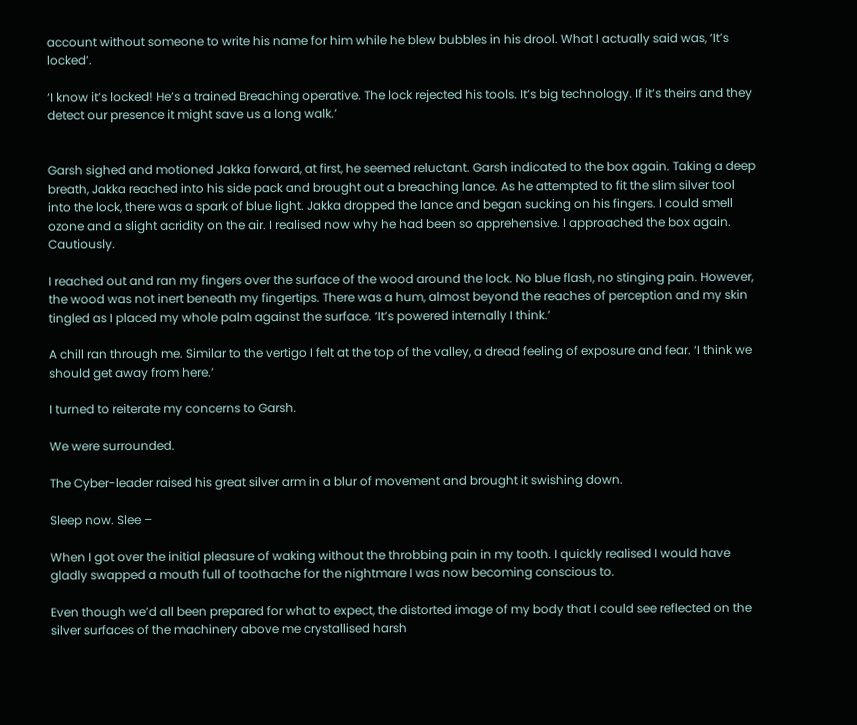account without someone to write his name for him while he blew bubbles in his drool. What I actually said was, ‘It’s locked’.

‘I know it’s locked! He’s a trained Breaching operative. The lock rejected his tools. It’s big technology. If it’s theirs and they detect our presence it might save us a long walk.’


Garsh sighed and motioned Jakka forward, at first, he seemed reluctant. Garsh indicated to the box again. Taking a deep breath, Jakka reached into his side pack and brought out a breaching lance. As he attempted to fit the slim silver tool into the lock, there was a spark of blue light. Jakka dropped the lance and began sucking on his fingers. I could smell ozone and a slight acridity on the air. I realised now why he had been so apprehensive. I approached the box again. Cautiously.

I reached out and ran my fingers over the surface of the wood around the lock. No blue flash, no stinging pain. However, the wood was not inert beneath my fingertips. There was a hum, almost beyond the reaches of perception and my skin tingled as I placed my whole palm against the surface. ‘It’s powered internally I think.’

A chill ran through me. Similar to the vertigo I felt at the top of the valley, a dread feeling of exposure and fear. ‘I think we should get away from here.’

I turned to reiterate my concerns to Garsh.

We were surrounded.

The Cyber-leader raised his great silver arm in a blur of movement and brought it swishing down.

Sleep now. Slee –

When I got over the initial pleasure of waking without the throbbing pain in my tooth. I quickly realised I would have gladly swapped a mouth full of toothache for the nightmare I was now becoming conscious to.

Even though we’d all been prepared for what to expect, the distorted image of my body that I could see reflected on the silver surfaces of the machinery above me crystallised harsh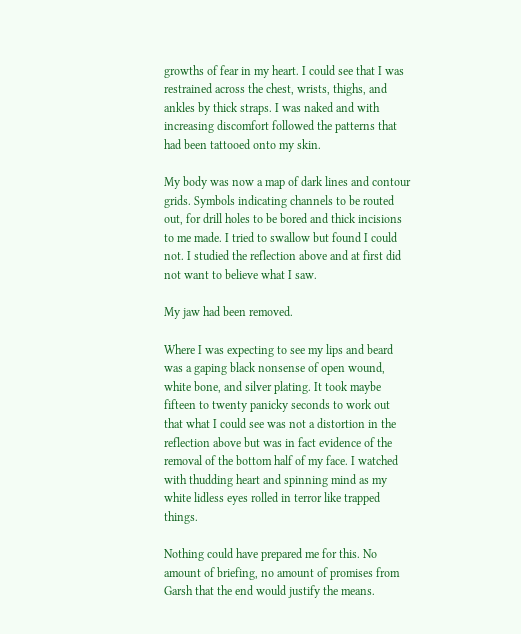growths of fear in my heart. I could see that I was restrained across the chest, wrists, thighs, and ankles by thick straps. I was naked and with increasing discomfort followed the patterns that had been tattooed onto my skin.

My body was now a map of dark lines and contour grids. Symbols indicating channels to be routed out, for drill holes to be bored and thick incisions to me made. I tried to swallow but found I could not. I studied the reflection above and at first did not want to believe what I saw.

My jaw had been removed.

Where I was expecting to see my lips and beard was a gaping black nonsense of open wound, white bone, and silver plating. It took maybe fifteen to twenty panicky seconds to work out that what I could see was not a distortion in the reflection above but was in fact evidence of the removal of the bottom half of my face. I watched with thudding heart and spinning mind as my white lidless eyes rolled in terror like trapped things.

Nothing could have prepared me for this. No amount of briefing, no amount of promises from Garsh that the end would justify the means.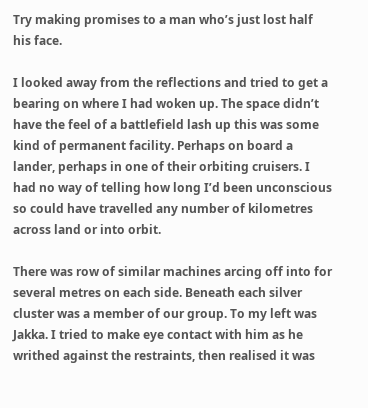Try making promises to a man who’s just lost half his face.

I looked away from the reflections and tried to get a bearing on where I had woken up. The space didn’t have the feel of a battlefield lash up this was some kind of permanent facility. Perhaps on board a lander, perhaps in one of their orbiting cruisers. I had no way of telling how long I’d been unconscious so could have travelled any number of kilometres across land or into orbit.

There was row of similar machines arcing off into for several metres on each side. Beneath each silver cluster was a member of our group. To my left was Jakka. I tried to make eye contact with him as he writhed against the restraints, then realised it was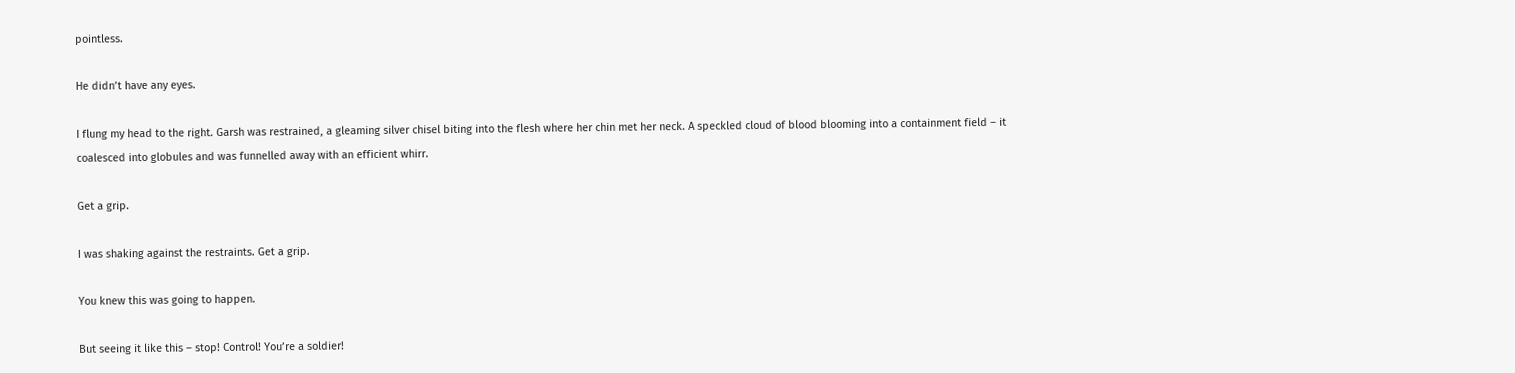pointless.

He didn’t have any eyes.

I flung my head to the right. Garsh was restrained, a gleaming silver chisel biting into the flesh where her chin met her neck. A speckled cloud of blood blooming into a containment field – it coalesced into globules and was funnelled away with an efficient whirr.

Get a grip.

I was shaking against the restraints. Get a grip.

You knew this was going to happen.

But seeing it like this – stop! Control! You’re a soldier!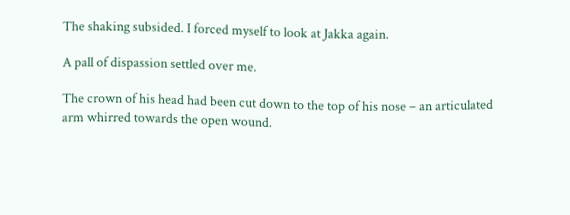The shaking subsided. I forced myself to look at Jakka again.

A pall of dispassion settled over me.

The crown of his head had been cut down to the top of his nose – an articulated arm whirred towards the open wound.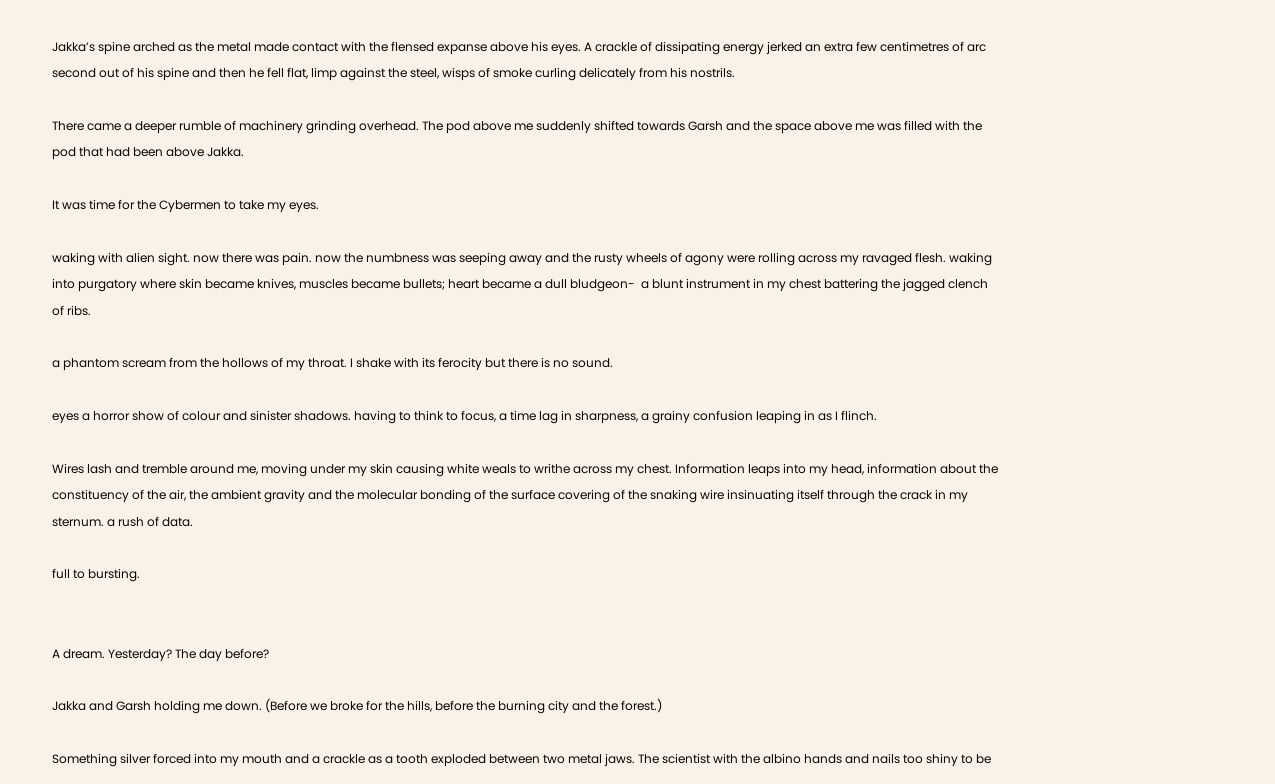Jakka’s spine arched as the metal made contact with the flensed expanse above his eyes. A crackle of dissipating energy jerked an extra few centimetres of arc second out of his spine and then he fell flat, limp against the steel, wisps of smoke curling delicately from his nostrils.

There came a deeper rumble of machinery grinding overhead. The pod above me suddenly shifted towards Garsh and the space above me was filled with the pod that had been above Jakka.

It was time for the Cybermen to take my eyes.

waking with alien sight. now there was pain. now the numbness was seeping away and the rusty wheels of agony were rolling across my ravaged flesh. waking into purgatory where skin became knives, muscles became bullets; heart became a dull bludgeon-  a blunt instrument in my chest battering the jagged clench of ribs.

a phantom scream from the hollows of my throat. I shake with its ferocity but there is no sound.

eyes a horror show of colour and sinister shadows. having to think to focus, a time lag in sharpness, a grainy confusion leaping in as I flinch.

Wires lash and tremble around me, moving under my skin causing white weals to writhe across my chest. Information leaps into my head, information about the constituency of the air, the ambient gravity and the molecular bonding of the surface covering of the snaking wire insinuating itself through the crack in my sternum. a rush of data.

full to bursting.


A dream. Yesterday? The day before?

Jakka and Garsh holding me down. (Before we broke for the hills, before the burning city and the forest.)

Something silver forced into my mouth and a crackle as a tooth exploded between two metal jaws. The scientist with the albino hands and nails too shiny to be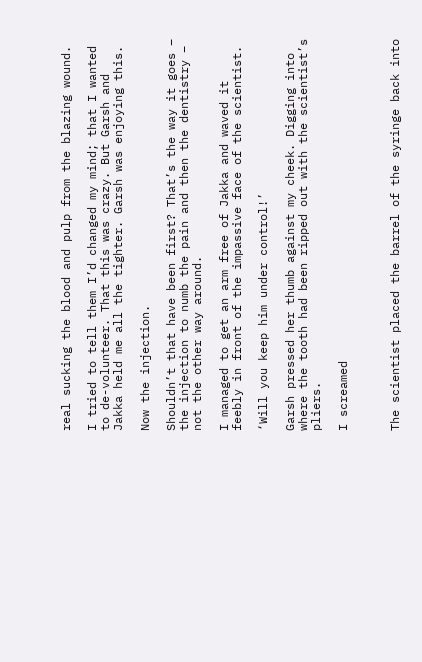real sucking the blood and pulp from the blazing wound.

I tried to tell them I’d changed my mind; that I wanted to de-volunteer. That this was crazy. But Garsh and Jakka held me all the tighter. Garsh was enjoying this.

Now the injection.

Shouldn’t that have been first? That’s the way it goes – the injection to numb the pain and then the dentistry – not the other way around.

I managed to get an arm free of Jakka and waved it feebly in front of the impassive face of the scientist.

‘Will you keep him under control!’

Garsh pressed her thumb against my cheek. Digging into where the tooth had been ripped out with the scientist’s pliers.

I screamed



The scientist placed the barrel of the syringe back into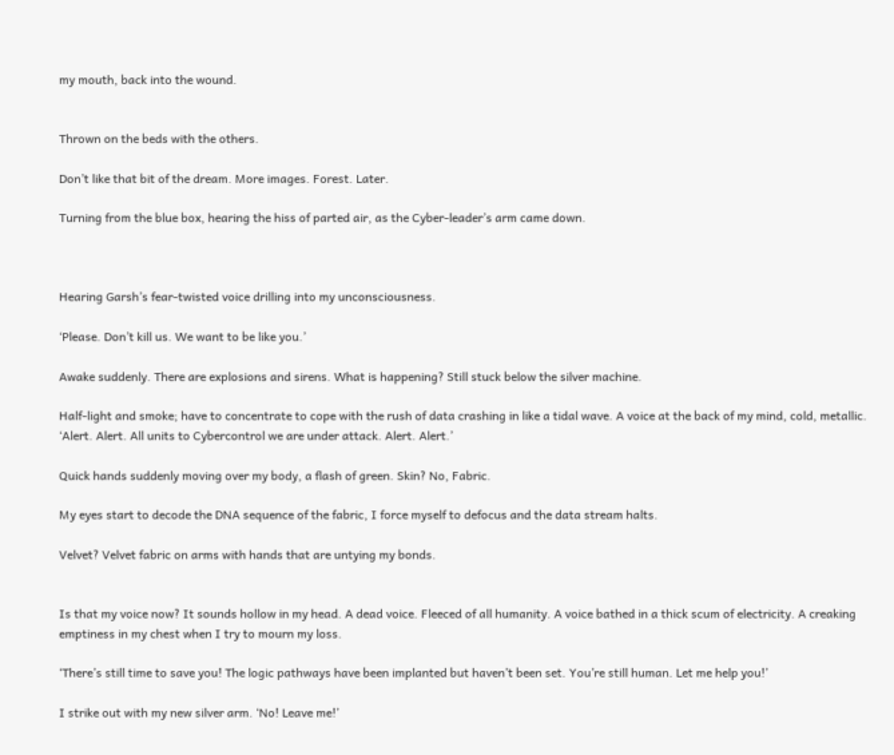my mouth, back into the wound.


Thrown on the beds with the others.

Don’t like that bit of the dream. More images. Forest. Later.

Turning from the blue box, hearing the hiss of parted air, as the Cyber-leader’s arm came down.



Hearing Garsh’s fear-twisted voice drilling into my unconsciousness.

‘Please. Don’t kill us. We want to be like you.’

Awake suddenly. There are explosions and sirens. What is happening? Still stuck below the silver machine.

Half-light and smoke; have to concentrate to cope with the rush of data crashing in like a tidal wave. A voice at the back of my mind, cold, metallic. ‘Alert. Alert. All units to Cybercontrol we are under attack. Alert. Alert.’

Quick hands suddenly moving over my body, a flash of green. Skin? No, Fabric.

My eyes start to decode the DNA sequence of the fabric, I force myself to defocus and the data stream halts.

Velvet? Velvet fabric on arms with hands that are untying my bonds.


Is that my voice now? It sounds hollow in my head. A dead voice. Fleeced of all humanity. A voice bathed in a thick scum of electricity. A creaking emptiness in my chest when I try to mourn my loss.

‘There’s still time to save you! The logic pathways have been implanted but haven’t been set. You’re still human. Let me help you!’

I strike out with my new silver arm. ‘No! Leave me!’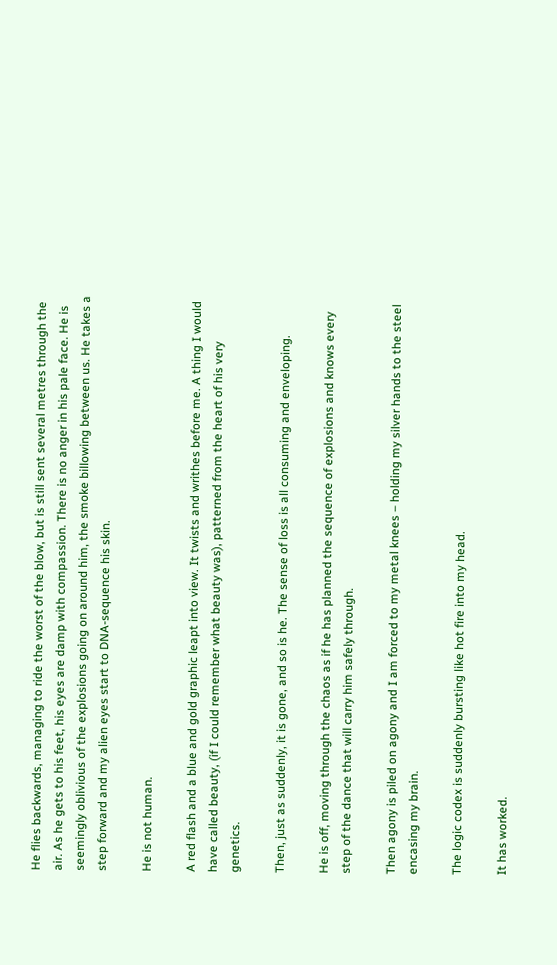He flies backwards, managing to ride the worst of the blow, but is still sent several metres through the air. As he gets to his feet, his eyes are damp with compassion. There is no anger in his pale face. He is seemingly oblivious of the explosions going on around him, the smoke billowing between us. He takes a step forward and my alien eyes start to DNA-sequence his skin.

He is not human.

A red flash and a blue and gold graphic leapt into view. It twists and writhes before me. A thing I would have called beauty, (if I could remember what beauty was), patterned from the heart of his very genetics.

Then, just as suddenly, it is gone, and so is he. The sense of loss is all consuming and enveloping.

He is off, moving through the chaos as if he has planned the sequence of explosions and knows every step of the dance that will carry him safely through.

Then agony is piled on agony and I am forced to my metal knees – holding my silver hands to the steel encasing my brain.

The logic codex is suddenly bursting like hot fire into my head.

It has worked.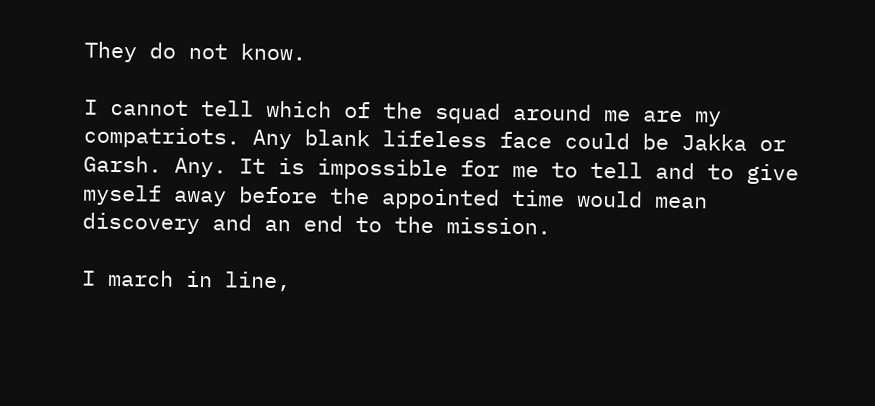They do not know.

I cannot tell which of the squad around me are my compatriots. Any blank lifeless face could be Jakka or Garsh. Any. It is impossible for me to tell and to give myself away before the appointed time would mean discovery and an end to the mission.

I march in line,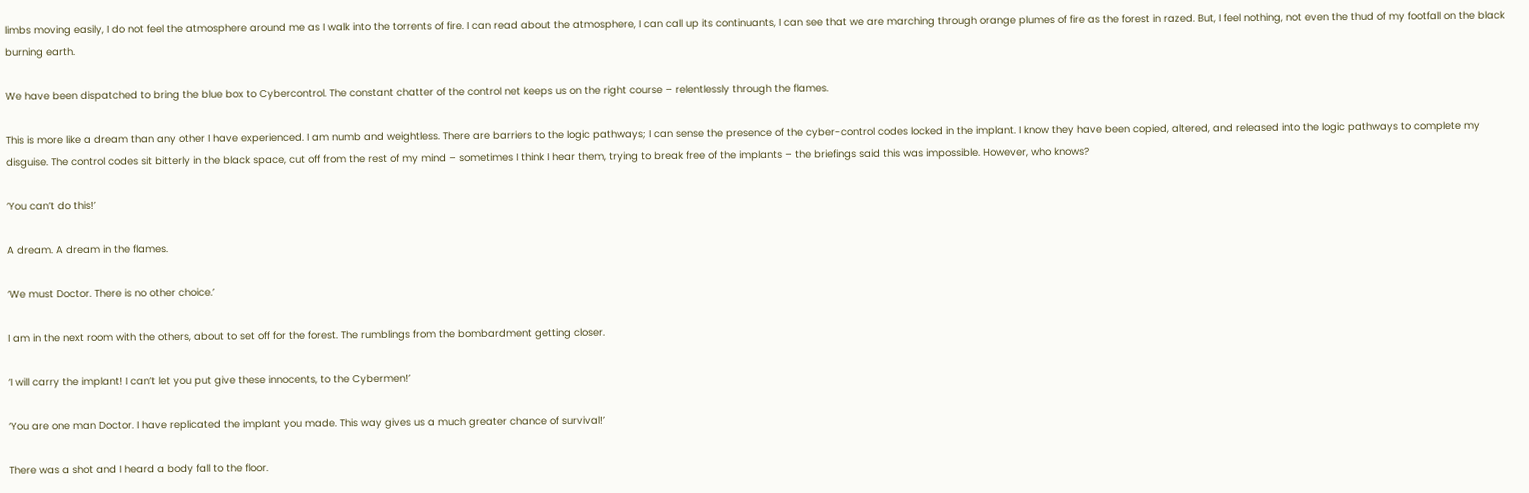limbs moving easily, I do not feel the atmosphere around me as I walk into the torrents of fire. I can read about the atmosphere, I can call up its continuants, I can see that we are marching through orange plumes of fire as the forest in razed. But, I feel nothing, not even the thud of my footfall on the black burning earth.

We have been dispatched to bring the blue box to Cybercontrol. The constant chatter of the control net keeps us on the right course – relentlessly through the flames.

This is more like a dream than any other I have experienced. I am numb and weightless. There are barriers to the logic pathways; I can sense the presence of the cyber-control codes locked in the implant. I know they have been copied, altered, and released into the logic pathways to complete my disguise. The control codes sit bitterly in the black space, cut off from the rest of my mind – sometimes I think I hear them, trying to break free of the implants – the briefings said this was impossible. However, who knows?

‘You can’t do this!’

A dream. A dream in the flames.

‘We must Doctor. There is no other choice.’

I am in the next room with the others, about to set off for the forest. The rumblings from the bombardment getting closer.

‘I will carry the implant! I can’t let you put give these innocents, to the Cybermen!’

‘You are one man Doctor. I have replicated the implant you made. This way gives us a much greater chance of survival!’

There was a shot and I heard a body fall to the floor.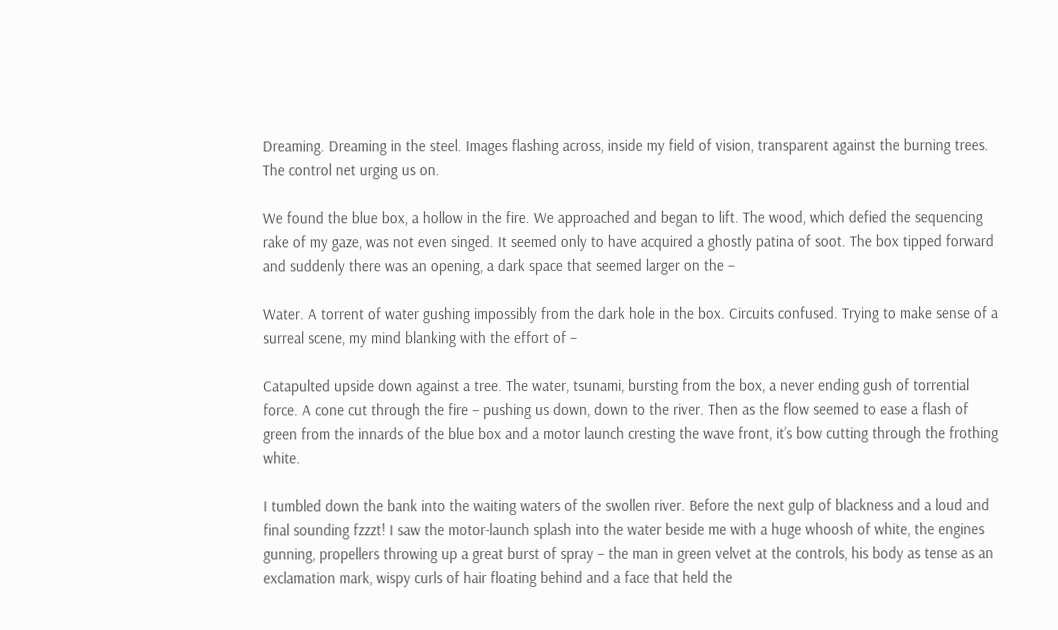Dreaming. Dreaming in the steel. Images flashing across, inside my field of vision, transparent against the burning trees. The control net urging us on.

We found the blue box, a hollow in the fire. We approached and began to lift. The wood, which defied the sequencing rake of my gaze, was not even singed. It seemed only to have acquired a ghostly patina of soot. The box tipped forward and suddenly there was an opening, a dark space that seemed larger on the –

Water. A torrent of water gushing impossibly from the dark hole in the box. Circuits confused. Trying to make sense of a surreal scene, my mind blanking with the effort of –

Catapulted upside down against a tree. The water, tsunami, bursting from the box, a never ending gush of torrential force. A cone cut through the fire – pushing us down, down to the river. Then as the flow seemed to ease a flash of green from the innards of the blue box and a motor launch cresting the wave front, it’s bow cutting through the frothing white.

I tumbled down the bank into the waiting waters of the swollen river. Before the next gulp of blackness and a loud and final sounding fzzzt! I saw the motor-launch splash into the water beside me with a huge whoosh of white, the engines gunning, propellers throwing up a great burst of spray – the man in green velvet at the controls, his body as tense as an exclamation mark, wispy curls of hair floating behind and a face that held the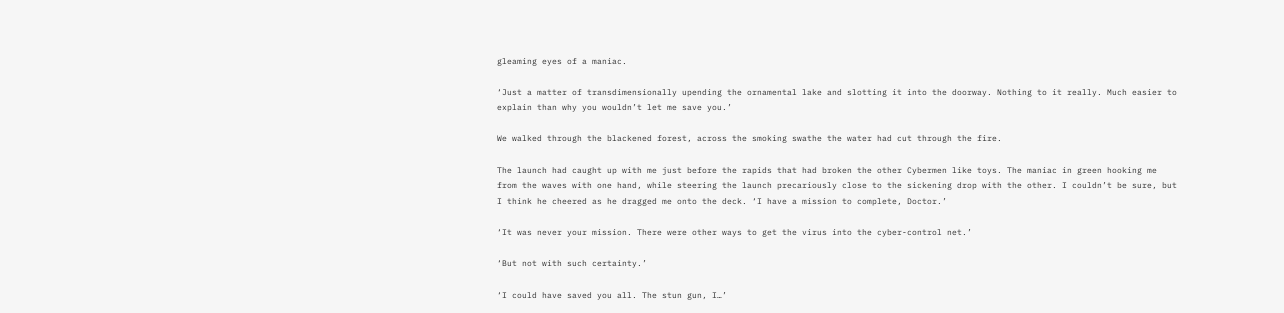gleaming eyes of a maniac.

‘Just a matter of transdimensionally upending the ornamental lake and slotting it into the doorway. Nothing to it really. Much easier to explain than why you wouldn’t let me save you.’

We walked through the blackened forest, across the smoking swathe the water had cut through the fire.

The launch had caught up with me just before the rapids that had broken the other Cybermen like toys. The maniac in green hooking me from the waves with one hand, while steering the launch precariously close to the sickening drop with the other. I couldn’t be sure, but I think he cheered as he dragged me onto the deck. ‘I have a mission to complete, Doctor.’

‘It was never your mission. There were other ways to get the virus into the cyber-control net.’

‘But not with such certainty.’

‘I could have saved you all. The stun gun, I…’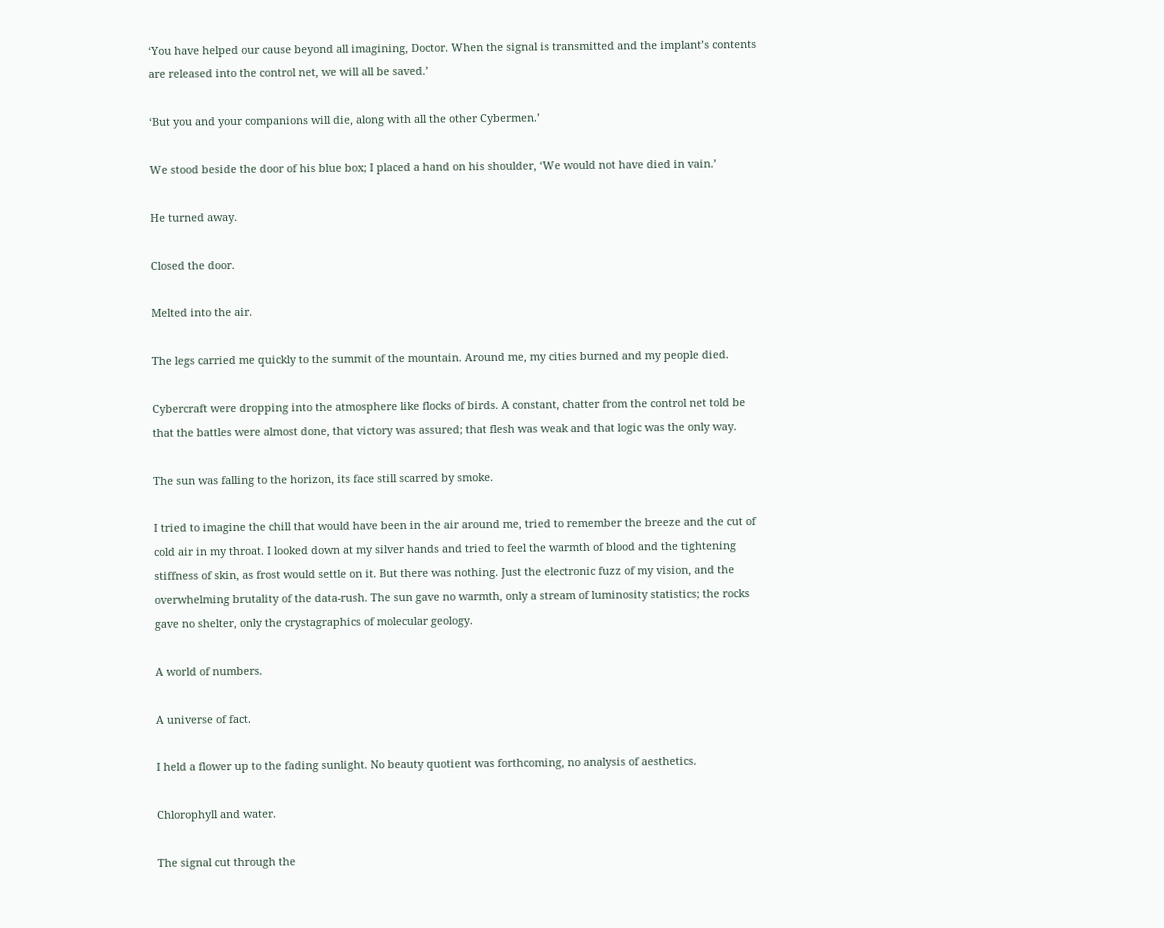‘You have helped our cause beyond all imagining, Doctor. When the signal is transmitted and the implant’s contents are released into the control net, we will all be saved.’

‘But you and your companions will die, along with all the other Cybermen.’

We stood beside the door of his blue box; I placed a hand on his shoulder, ‘We would not have died in vain.’

He turned away.

Closed the door.

Melted into the air.

The legs carried me quickly to the summit of the mountain. Around me, my cities burned and my people died.

Cybercraft were dropping into the atmosphere like flocks of birds. A constant, chatter from the control net told be that the battles were almost done, that victory was assured; that flesh was weak and that logic was the only way.

The sun was falling to the horizon, its face still scarred by smoke.

I tried to imagine the chill that would have been in the air around me, tried to remember the breeze and the cut of cold air in my throat. I looked down at my silver hands and tried to feel the warmth of blood and the tightening stiffness of skin, as frost would settle on it. But there was nothing. Just the electronic fuzz of my vision, and the overwhelming brutality of the data-rush. The sun gave no warmth, only a stream of luminosity statistics; the rocks gave no shelter, only the crystagraphics of molecular geology.

A world of numbers.

A universe of fact.

I held a flower up to the fading sunlight. No beauty quotient was forthcoming, no analysis of aesthetics.

Chlorophyll and water.

The signal cut through the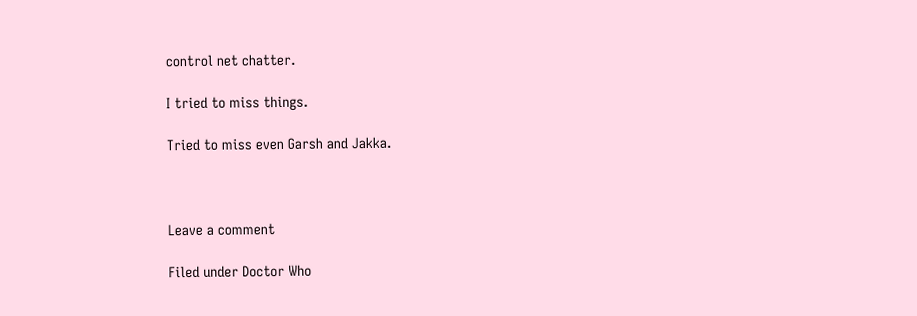control net chatter.

I tried to miss things.

Tried to miss even Garsh and Jakka.



Leave a comment

Filed under Doctor Who